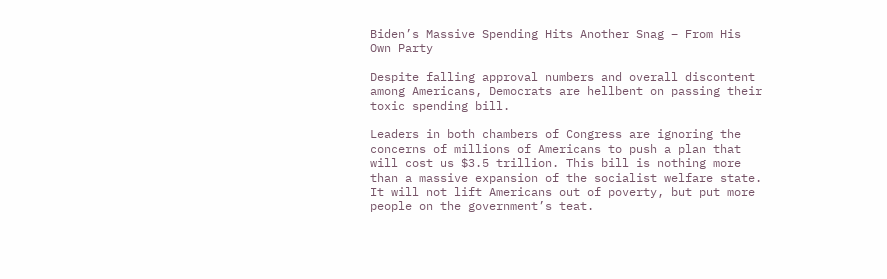Biden’s Massive Spending Hits Another Snag – From His Own Party

Despite falling approval numbers and overall discontent among Americans, Democrats are hellbent on passing their toxic spending bill.

Leaders in both chambers of Congress are ignoring the concerns of millions of Americans to push a plan that will cost us $3.5 trillion. This bill is nothing more than a massive expansion of the socialist welfare state. It will not lift Americans out of poverty, but put more people on the government’s teat.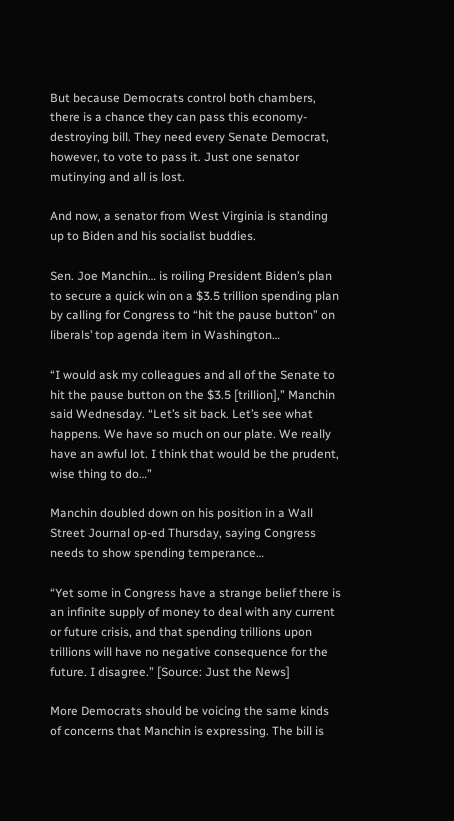But because Democrats control both chambers, there is a chance they can pass this economy-destroying bill. They need every Senate Democrat, however, to vote to pass it. Just one senator mutinying and all is lost.

And now, a senator from West Virginia is standing up to Biden and his socialist buddies.

Sen. Joe Manchin… is roiling President Biden’s plan to secure a quick win on a $3.5 trillion spending plan by calling for Congress to “hit the pause button” on liberals’ top agenda item in Washington…

“I would ask my colleagues and all of the Senate to hit the pause button on the $3.5 [trillion],” Manchin said Wednesday. “Let’s sit back. Let’s see what happens. We have so much on our plate. We really have an awful lot. I think that would be the prudent, wise thing to do…”

Manchin doubled down on his position in a Wall Street Journal op-ed Thursday, saying Congress needs to show spending temperance…

“Yet some in Congress have a strange belief there is an infinite supply of money to deal with any current or future crisis, and that spending trillions upon trillions will have no negative consequence for the future. I disagree.” [Source: Just the News]

More Democrats should be voicing the same kinds of concerns that Manchin is expressing. The bill is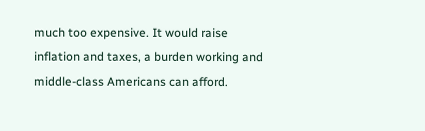much too expensive. It would raise inflation and taxes, a burden working and middle-class Americans can afford.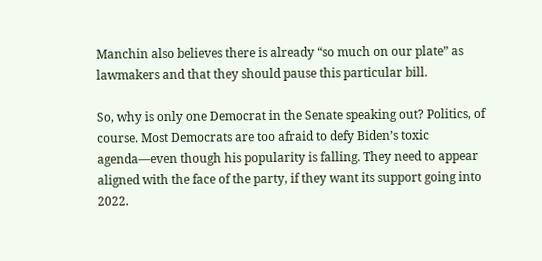Manchin also believes there is already “so much on our plate” as lawmakers and that they should pause this particular bill.

So, why is only one Democrat in the Senate speaking out? Politics, of course. Most Democrats are too afraid to defy Biden’s toxic agenda—even though his popularity is falling. They need to appear aligned with the face of the party, if they want its support going into 2022.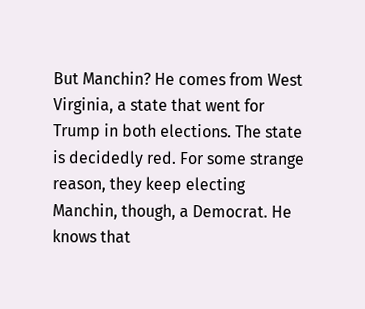But Manchin? He comes from West Virginia, a state that went for Trump in both elections. The state is decidedly red. For some strange reason, they keep electing Manchin, though, a Democrat. He knows that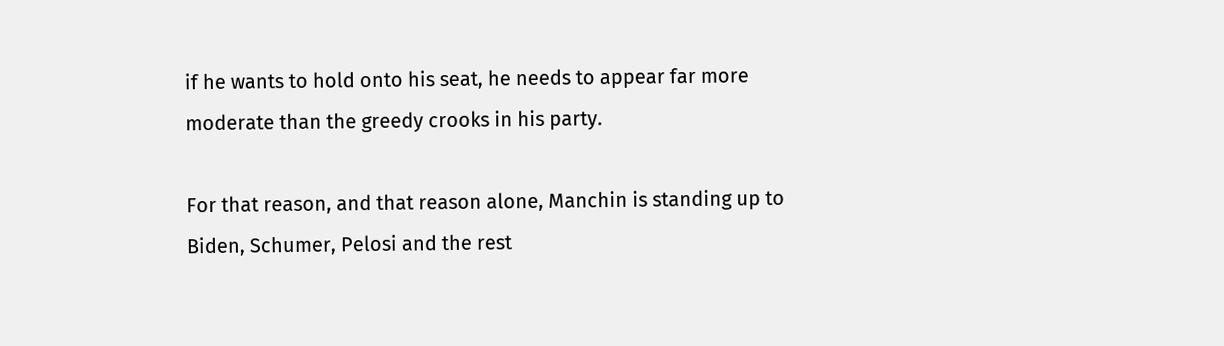if he wants to hold onto his seat, he needs to appear far more moderate than the greedy crooks in his party.

For that reason, and that reason alone, Manchin is standing up to Biden, Schumer, Pelosi and the rest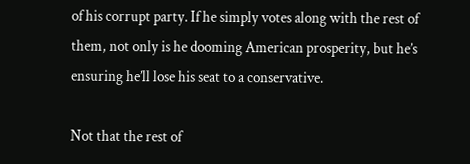of his corrupt party. If he simply votes along with the rest of them, not only is he dooming American prosperity, but he’s ensuring he’ll lose his seat to a conservative.

Not that the rest of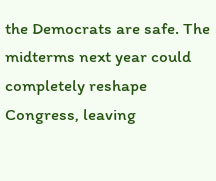the Democrats are safe. The midterms next year could completely reshape Congress, leaving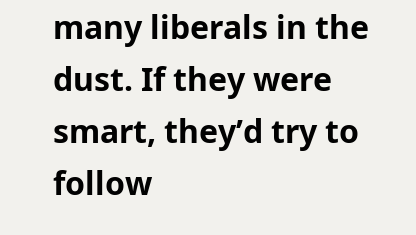many liberals in the dust. If they were smart, they’d try to follow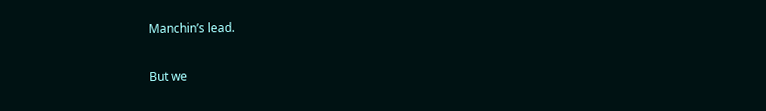Manchin’s lead.

But we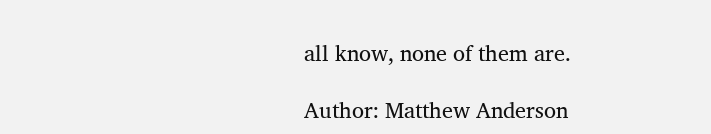all know, none of them are.

Author: Matthew Anderson